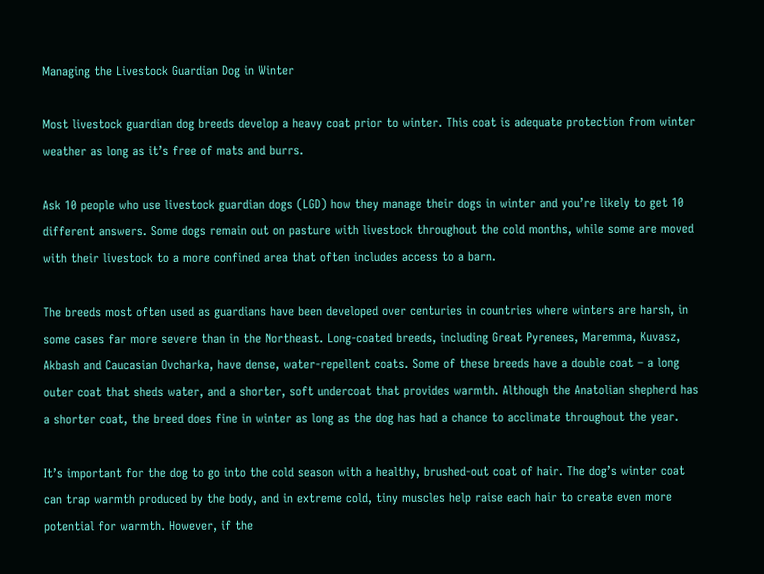Managing the Livestock Guardian Dog in Winter

Most livestock guardian dog breeds develop a heavy coat prior to winter. This coat is adequate protection from winter weather as long as it’s free of mats and burrs.

Ask 10 people who use livestock guardian dogs (LGD) how they manage their dogs in winter and you’re likely to get 10 different answers. Some dogs remain out on pasture with livestock throughout the cold months, while some are moved with their livestock to a more confined area that often includes access to a barn.

The breeds most often used as guardians have been developed over centuries in countries where winters are harsh, in some cases far more severe than in the Northeast. Long-coated breeds, including Great Pyrenees, Maremma, Kuvasz, Akbash and Caucasian Ovcharka, have dense, water-repellent coats. Some of these breeds have a double coat – a long outer coat that sheds water, and a shorter, soft undercoat that provides warmth. Although the Anatolian shepherd has a shorter coat, the breed does fine in winter as long as the dog has had a chance to acclimate throughout the year.

It’s important for the dog to go into the cold season with a healthy, brushed-out coat of hair. The dog’s winter coat can trap warmth produced by the body, and in extreme cold, tiny muscles help raise each hair to create even more potential for warmth. However, if the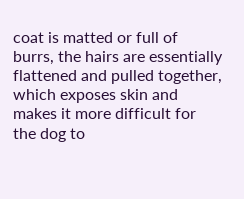coat is matted or full of burrs, the hairs are essentially flattened and pulled together, which exposes skin and makes it more difficult for the dog to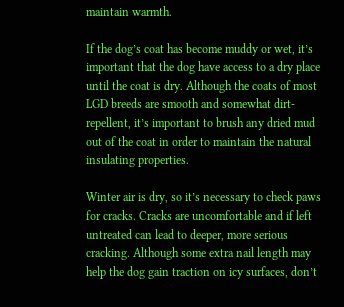maintain warmth.

If the dog’s coat has become muddy or wet, it’s important that the dog have access to a dry place until the coat is dry. Although the coats of most LGD breeds are smooth and somewhat dirt-repellent, it’s important to brush any dried mud out of the coat in order to maintain the natural insulating properties.

Winter air is dry, so it’s necessary to check paws for cracks. Cracks are uncomfortable and if left untreated can lead to deeper, more serious cracking. Although some extra nail length may help the dog gain traction on icy surfaces, don’t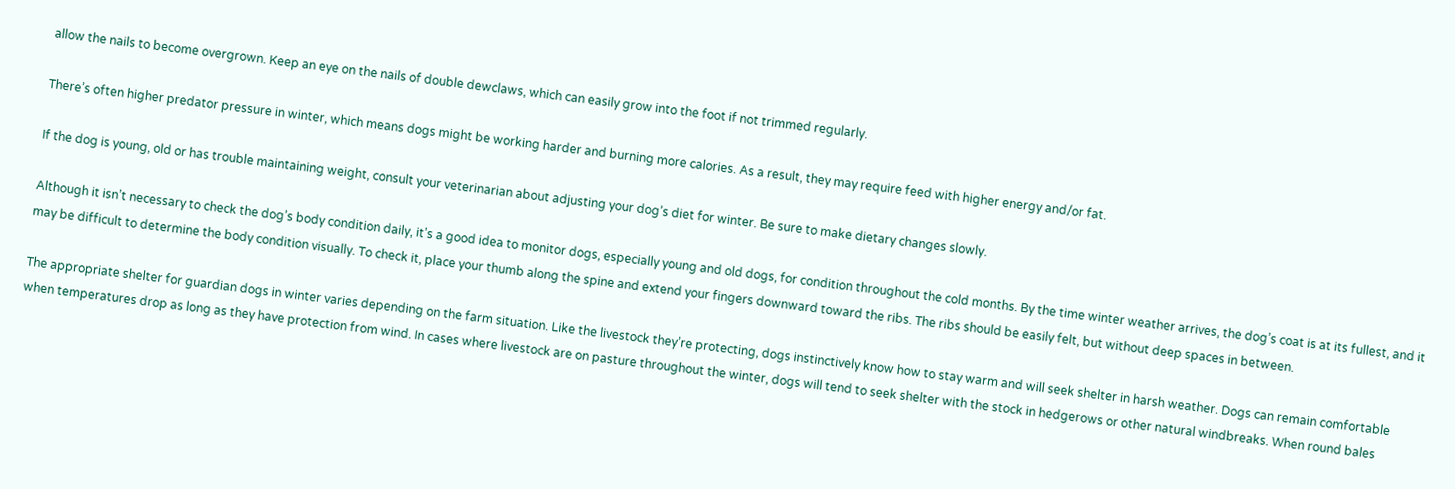allow the nails to become overgrown. Keep an eye on the nails of double dewclaws, which can easily grow into the foot if not trimmed regularly.

There’s often higher predator pressure in winter, which means dogs might be working harder and burning more calories. As a result, they may require feed with higher energy and/or fat.

If the dog is young, old or has trouble maintaining weight, consult your veterinarian about adjusting your dog’s diet for winter. Be sure to make dietary changes slowly.

Although it isn’t necessary to check the dog’s body condition daily, it’s a good idea to monitor dogs, especially young and old dogs, for condition throughout the cold months. By the time winter weather arrives, the dog’s coat is at its fullest, and it may be difficult to determine the body condition visually. To check it, place your thumb along the spine and extend your fingers downward toward the ribs. The ribs should be easily felt, but without deep spaces in between.

The appropriate shelter for guardian dogs in winter varies depending on the farm situation. Like the livestock they’re protecting, dogs instinctively know how to stay warm and will seek shelter in harsh weather. Dogs can remain comfortable when temperatures drop as long as they have protection from wind. In cases where livestock are on pasture throughout the winter, dogs will tend to seek shelter with the stock in hedgerows or other natural windbreaks. When round bales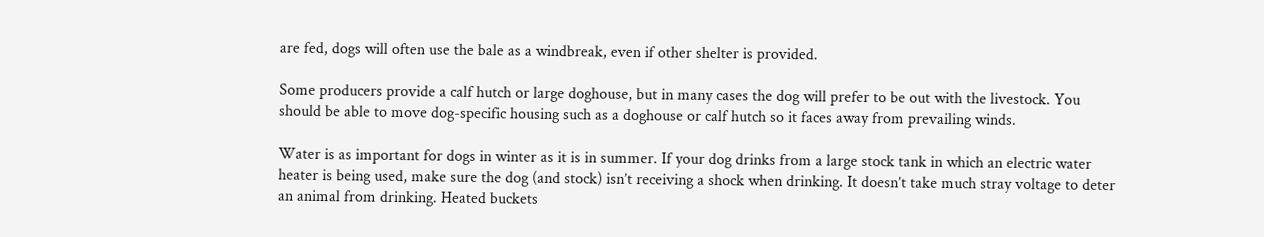are fed, dogs will often use the bale as a windbreak, even if other shelter is provided.

Some producers provide a calf hutch or large doghouse, but in many cases the dog will prefer to be out with the livestock. You should be able to move dog-specific housing such as a doghouse or calf hutch so it faces away from prevailing winds.

Water is as important for dogs in winter as it is in summer. If your dog drinks from a large stock tank in which an electric water heater is being used, make sure the dog (and stock) isn’t receiving a shock when drinking. It doesn’t take much stray voltage to deter an animal from drinking. Heated buckets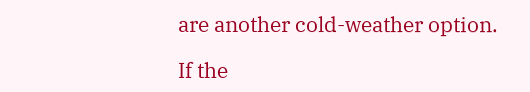are another cold-weather option.

If the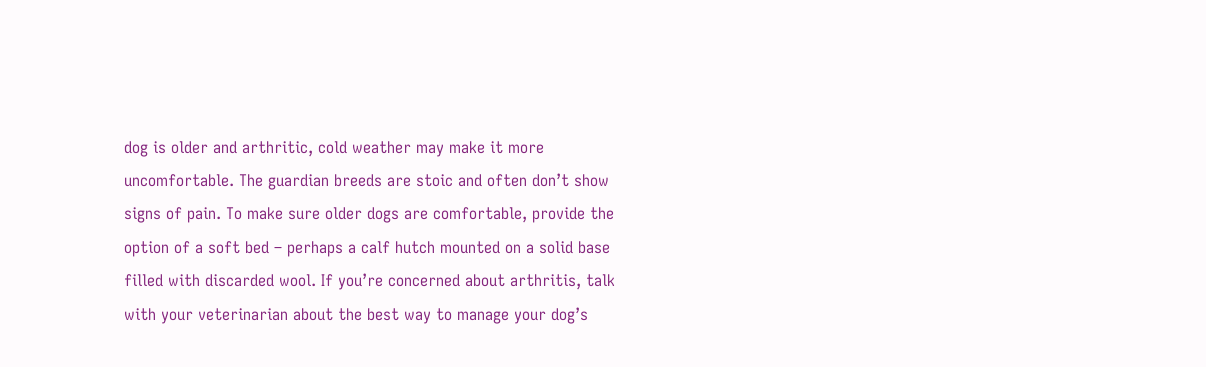dog is older and arthritic, cold weather may make it more uncomfortable. The guardian breeds are stoic and often don’t show signs of pain. To make sure older dogs are comfortable, provide the option of a soft bed – perhaps a calf hutch mounted on a solid base filled with discarded wool. If you’re concerned about arthritis, talk with your veterinarian about the best way to manage your dog’s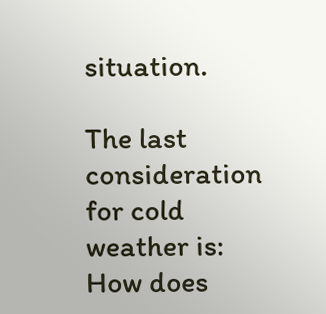situation.

The last consideration for cold weather is: How does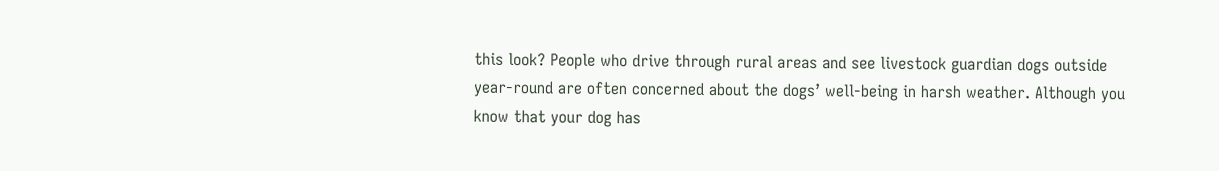this look? People who drive through rural areas and see livestock guardian dogs outside year-round are often concerned about the dogs’ well-being in harsh weather. Although you know that your dog has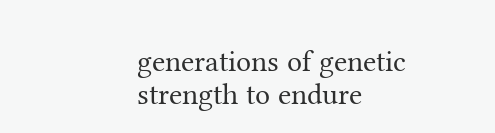generations of genetic strength to endure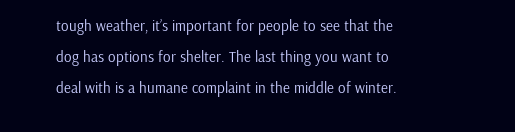tough weather, it’s important for people to see that the dog has options for shelter. The last thing you want to deal with is a humane complaint in the middle of winter.